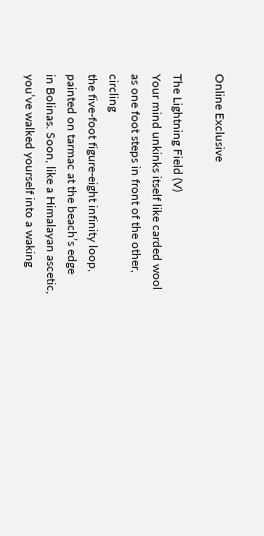Online Exclusive

The Lightning Field (V)
Your mind unkinks itself like carded wool
as one foot steps in front of the other, circling
the five-foot figure-eight infinity loop,
painted on tarmac at the beach’s edge
in Bolinas. Soon, like a Himalayan ascetic,
you’ve walked yourself into a waking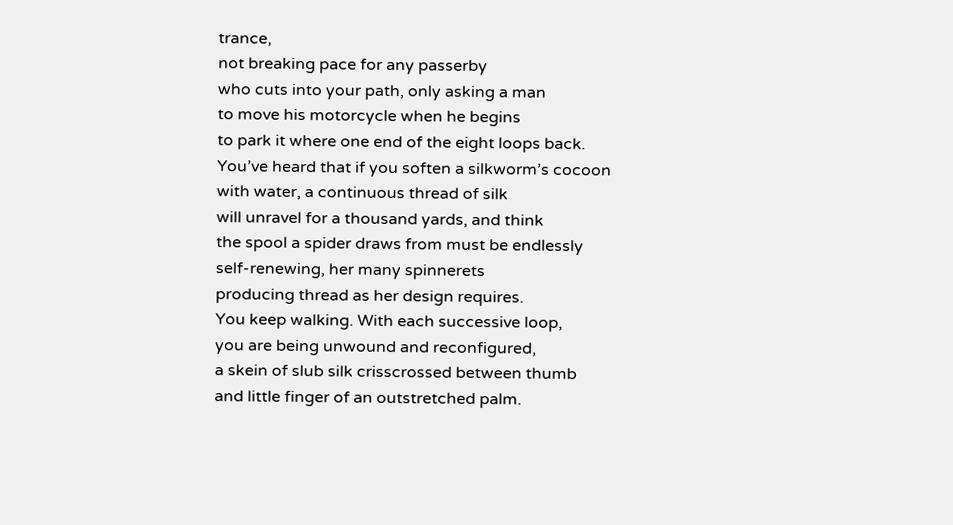trance,
not breaking pace for any passerby
who cuts into your path, only asking a man
to move his motorcycle when he begins
to park it where one end of the eight loops back.
You’ve heard that if you soften a silkworm’s cocoon
with water, a continuous thread of silk
will unravel for a thousand yards, and think
the spool a spider draws from must be endlessly
self-renewing, her many spinnerets
producing thread as her design requires.
You keep walking. With each successive loop,
you are being unwound and reconfigured,
a skein of slub silk crisscrossed between thumb
and little finger of an outstretched palm.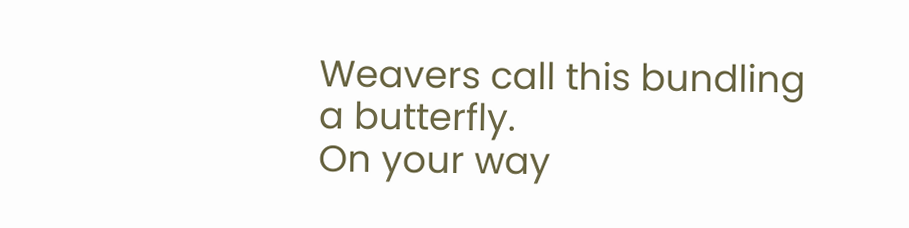Weavers call this bundling a butterfly.
On your way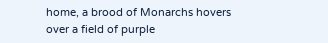home, a brood of Monarchs hovers
over a field of purple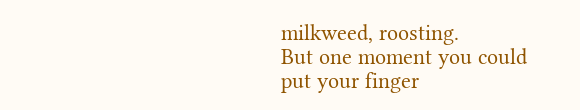milkweed, roosting.
But one moment you could put your finger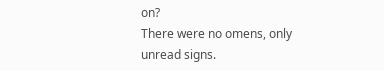on?
There were no omens, only unread signs.